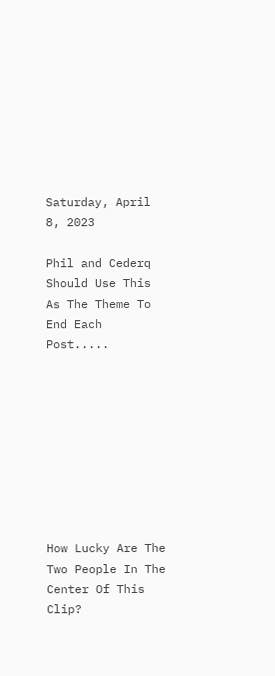Saturday, April 8, 2023

Phil and Cederq Should Use This As The Theme To End Each Post.....









How Lucky Are The Two People In The Center Of This Clip?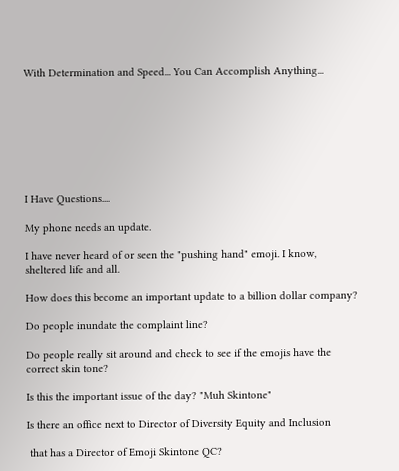With Determination and Speed... You Can Accomplish Anything...








I Have Questions....

My phone needs an update.

I have never heard of or seen the "pushing hand" emoji. I know, sheltered life and all.

How does this become an important update to a billion dollar company?

Do people inundate the complaint line?

Do people really sit around and check to see if the emojis have the correct skin tone?

Is this the important issue of the day? "Muh Skintone"

Is there an office next to Director of Diversity Equity and Inclusion

 that has a Director of Emoji Skintone QC?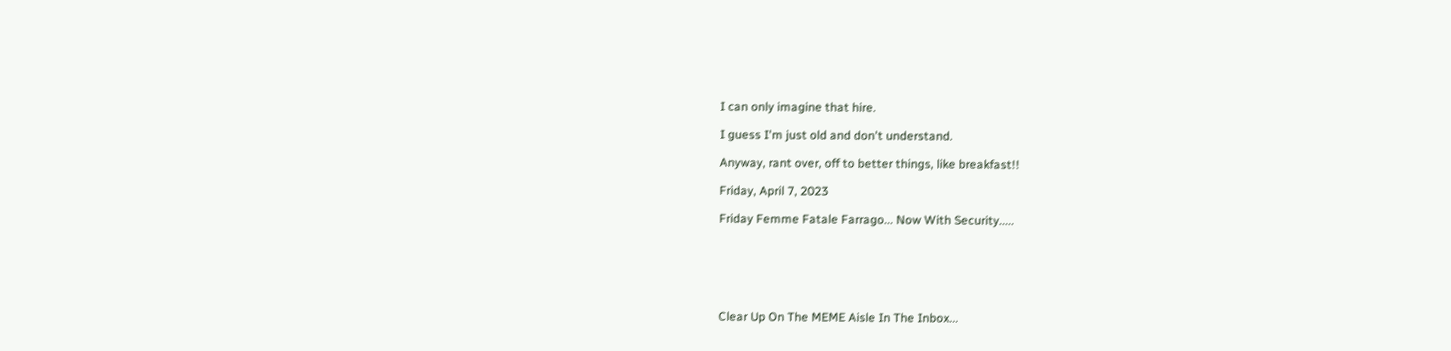I can only imagine that hire.

I guess I'm just old and don't understand.

Anyway, rant over, off to better things, like breakfast!!

Friday, April 7, 2023

Friday Femme Fatale Farrago... Now With Security.....






Clear Up On The MEME Aisle In The Inbox...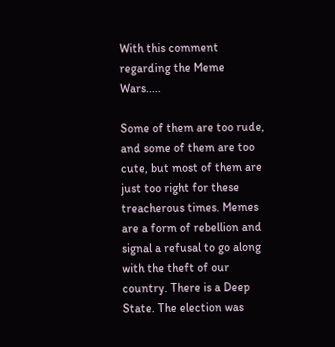With this comment regarding the Meme Wars.....

Some of them are too rude, and some of them are too cute, but most of them are just too right for these treacherous times. Memes are a form of rebellion and signal a refusal to go along with the theft of our country. There is a Deep State. The election was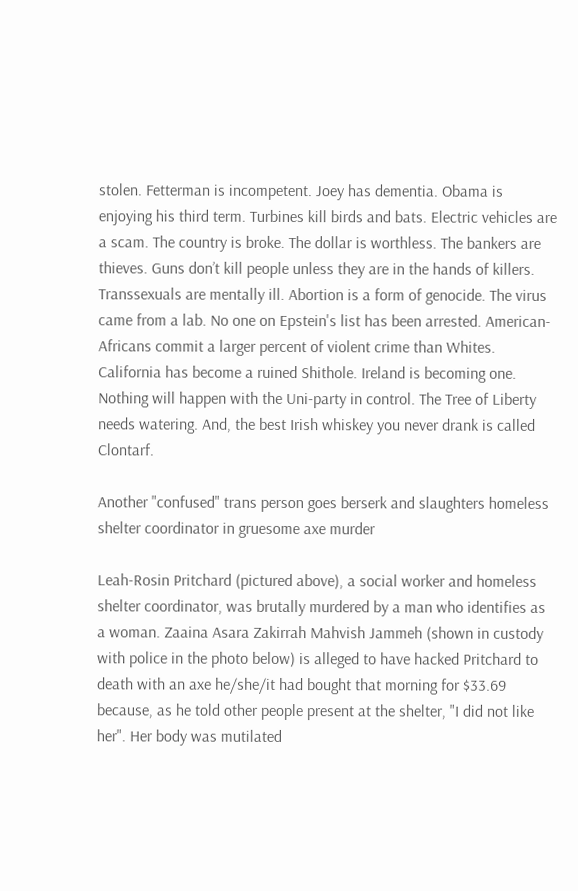stolen. Fetterman is incompetent. Joey has dementia. Obama is enjoying his third term. Turbines kill birds and bats. Electric vehicles are a scam. The country is broke. The dollar is worthless. The bankers are thieves. Guns don’t kill people unless they are in the hands of killers. Transsexuals are mentally ill. Abortion is a form of genocide. The virus came from a lab. No one on Epstein's list has been arrested. American-Africans commit a larger percent of violent crime than Whites. California has become a ruined Shithole. Ireland is becoming one. Nothing will happen with the Uni-party in control. The Tree of Liberty needs watering. And, the best Irish whiskey you never drank is called Clontarf.

Another "confused" trans person goes berserk and slaughters homeless shelter coordinator in gruesome axe murder

Leah-Rosin Pritchard (pictured above), a social worker and homeless shelter coordinator, was brutally murdered by a man who identifies as a woman. Zaaina Asara Zakirrah Mahvish Jammeh (shown in custody with police in the photo below) is alleged to have hacked Pritchard to death with an axe he/she/it had bought that morning for $33.69 because, as he told other people present at the shelter, "I did not like her". Her body was mutilated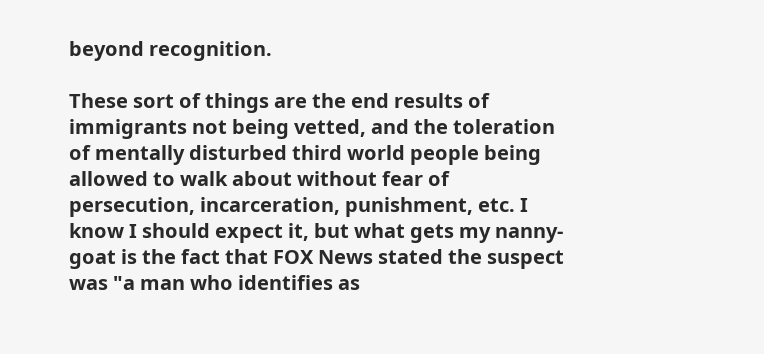beyond recognition.

These sort of things are the end results of immigrants not being vetted, and the toleration of mentally disturbed third world people being allowed to walk about without fear of persecution, incarceration, punishment, etc. I know I should expect it, but what gets my nanny-goat is the fact that FOX News stated the suspect was "a man who identifies as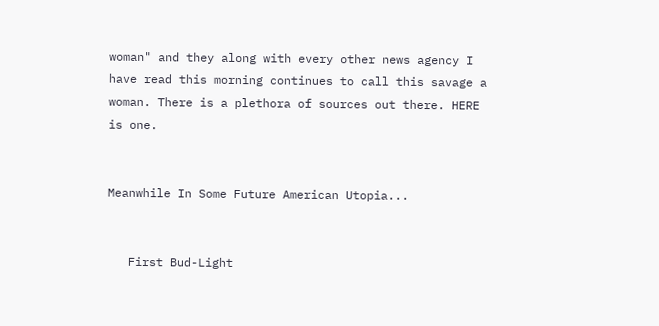woman" and they along with every other news agency I have read this morning continues to call this savage a woman. There is a plethora of sources out there. HERE is one.


Meanwhile In Some Future American Utopia...


   First Bud-Light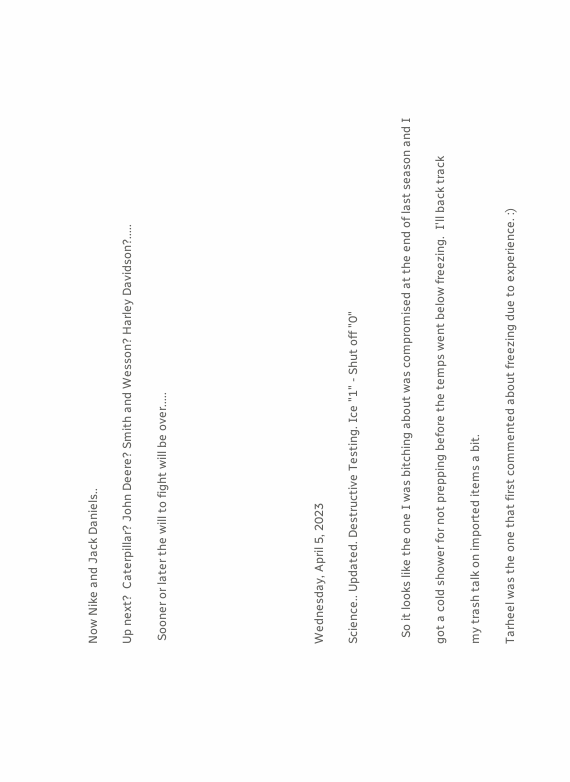Now Nike and Jack Daniels..

Up next?  Caterpillar? John Deere? Smith and Wesson? Harley Davidson?.....

 Sooner or later the will to fight will be over.....








Wednesday, April 5, 2023

Science.. Updated. Destructive Testing. Ice "1" - Shut off "0"


  So it looks like the one I was bitching about was compromised at the end of last season and I

got a cold shower for not prepping before the temps went below freezing.  I'll back track

my trash talk on imported items a bit.

Tarheel was the one that first commented about freezing due to experience. :)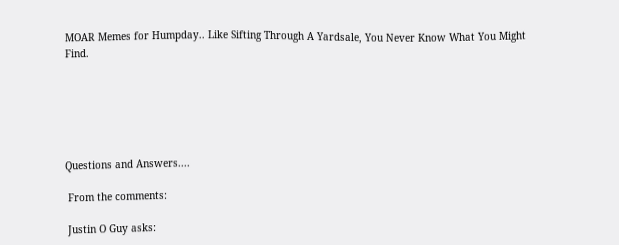MOAR Memes for Humpday.. Like Sifting Through A Yardsale, You Never Know What You Might Find.






Questions and Answers....

 From the comments:

 Justin O Guy asks: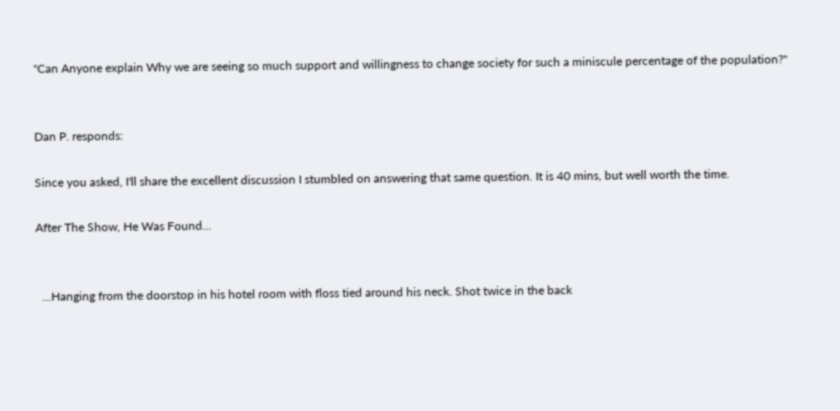"Can Anyone explain Why we are seeing so much support and willingness to change society for such a miniscule percentage of the population?"


Dan P. responds:

Since you asked, I'll share the excellent discussion I stumbled on answering that same question. It is 40 mins, but well worth the time.

After The Show, He Was Found...


  ...Hanging from the doorstop in his hotel room with floss tied around his neck. Shot twice in the back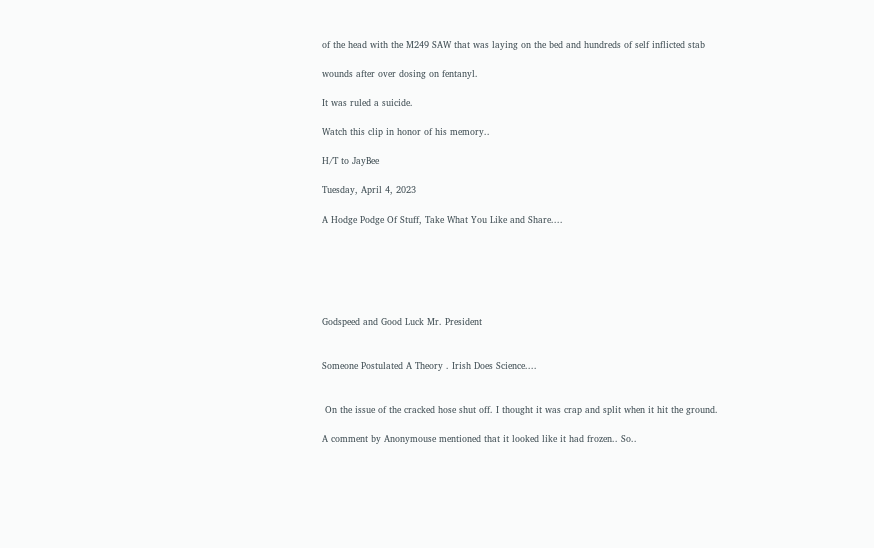of the head with the M249 SAW that was laying on the bed and hundreds of self inflicted stab

wounds after over dosing on fentanyl.

It was ruled a suicide.

Watch this clip in honor of his memory..

H/T to JayBee

Tuesday, April 4, 2023

A Hodge Podge Of Stuff, Take What You Like and Share....






Godspeed and Good Luck Mr. President


Someone Postulated A Theory . Irish Does Science....


 On the issue of the cracked hose shut off. I thought it was crap and split when it hit the ground.

A comment by Anonymouse mentioned that it looked like it had frozen.. So..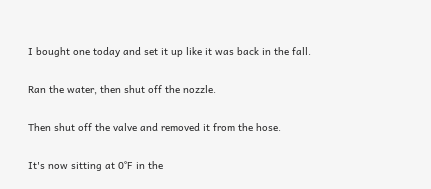I bought one today and set it up like it was back in the fall.

Ran the water, then shut off the nozzle.

Then shut off the valve and removed it from the hose.

It's now sitting at 0°F in the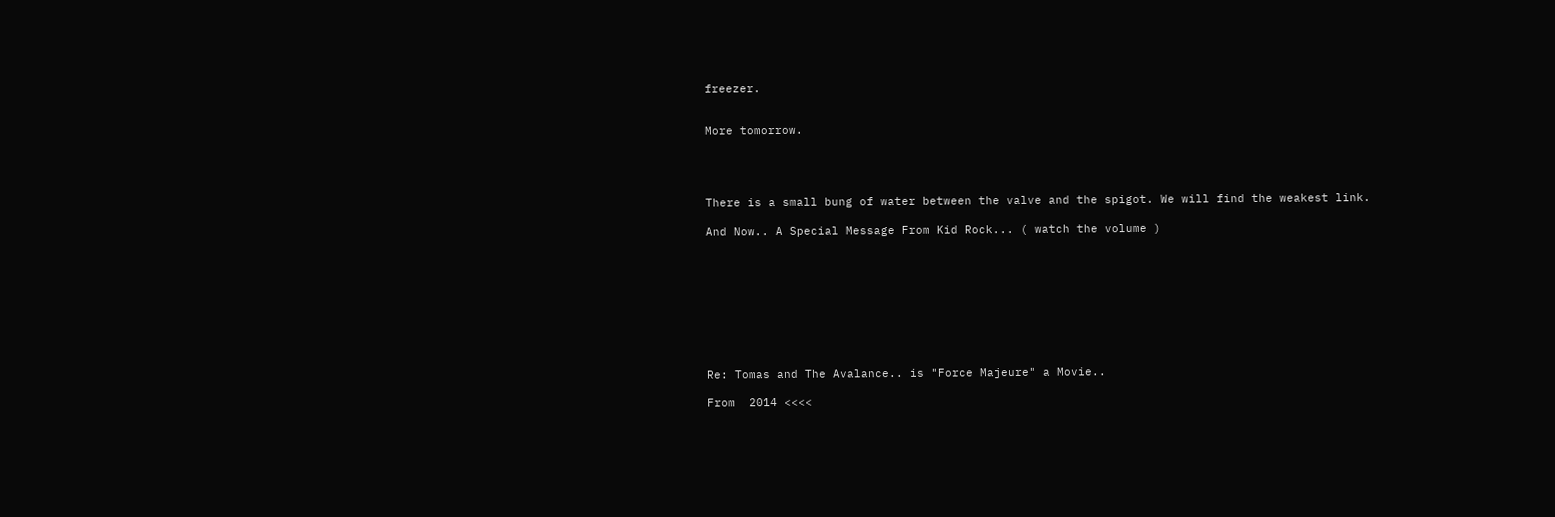freezer.


More tomorrow.




There is a small bung of water between the valve and the spigot. We will find the weakest link.

And Now.. A Special Message From Kid Rock... ( watch the volume )









Re: Tomas and The Avalance.. is "Force Majeure" a Movie..

From  2014 <<<<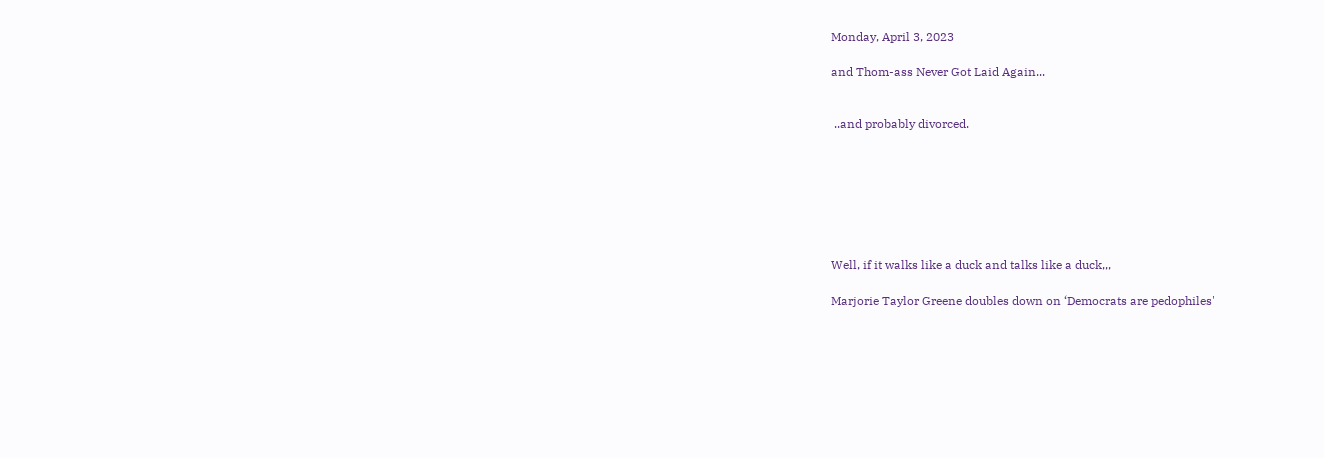Monday, April 3, 2023

and Thom-ass Never Got Laid Again...


 ..and probably divorced.







Well, if it walks like a duck and talks like a duck,,,

Marjorie Taylor Greene doubles down on ‘Democrats are pedophiles'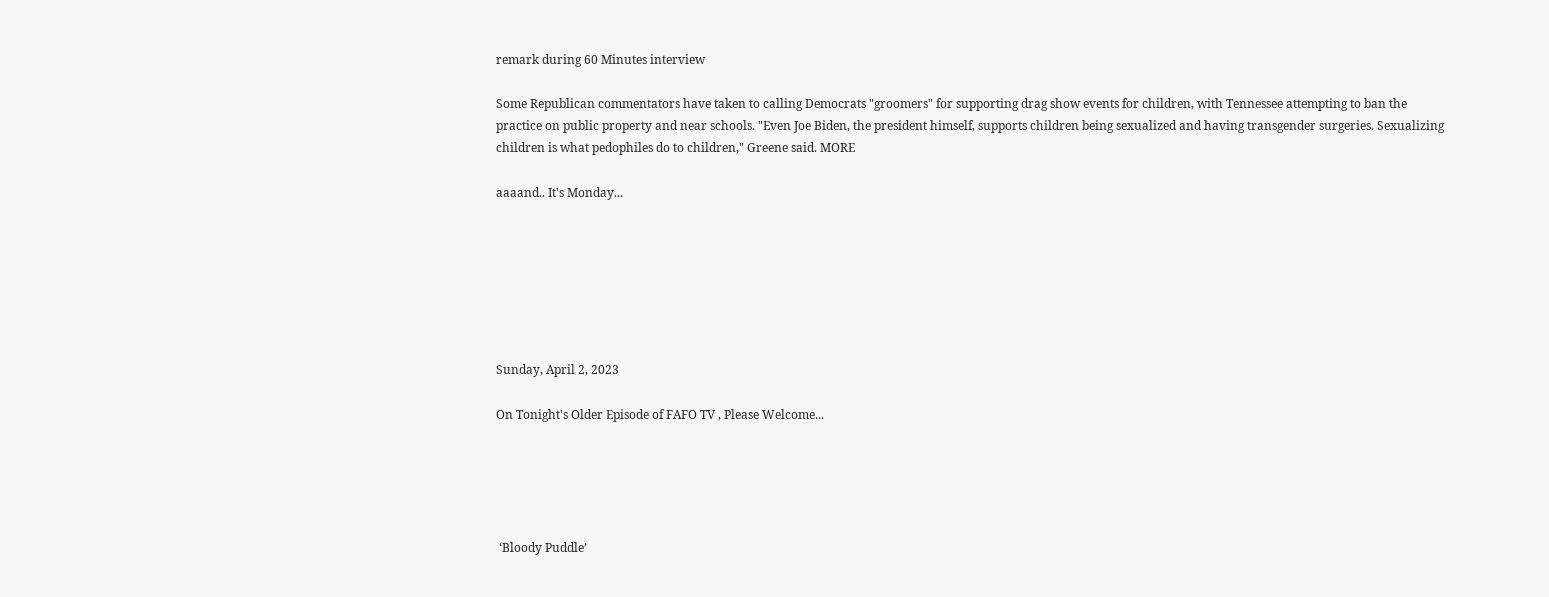remark during 60 Minutes interview

Some Republican commentators have taken to calling Democrats "groomers" for supporting drag show events for children, with Tennessee attempting to ban the practice on public property and near schools. "Even Joe Biden, the president himself, supports children being sexualized and having transgender surgeries. Sexualizing children is what pedophiles do to children," Greene said. MORE

aaaand.. It's Monday...







Sunday, April 2, 2023

On Tonight's Older Episode of FAFO TV , Please Welcome...





 ‘Bloody Puddle’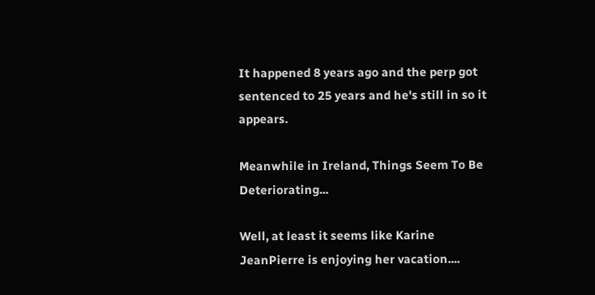It happened 8 years ago and the perp got sentenced to 25 years and he's still in so it appears.

Meanwhile in Ireland, Things Seem To Be Deteriorating...

Well, at least it seems like Karine JeanPierre is enjoying her vacation....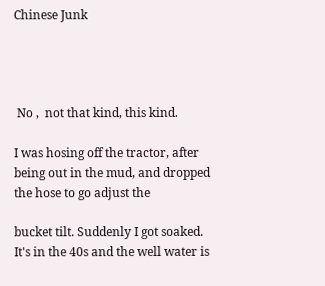Chinese Junk




 No ,  not that kind, this kind.

I was hosing off the tractor, after being out in the mud, and dropped the hose to go adjust the

bucket tilt. Suddenly I got soaked. It's in the 40s and the well water is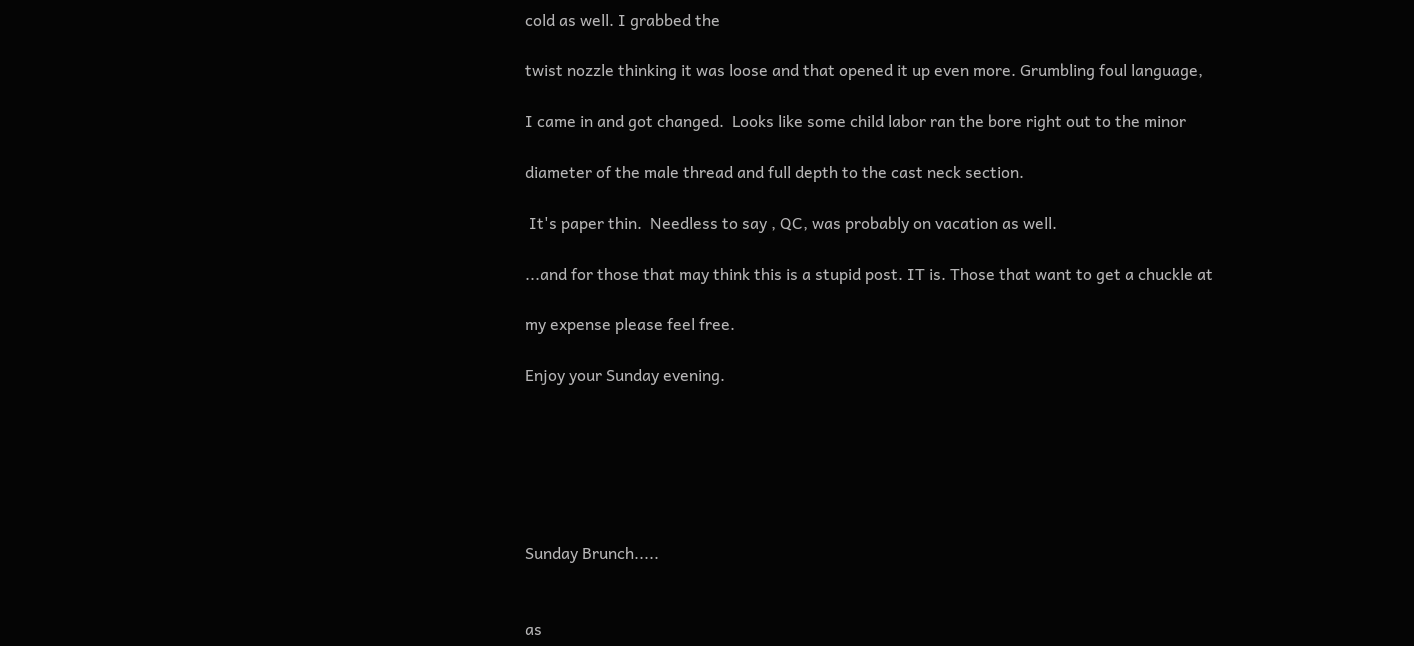cold as well. I grabbed the

twist nozzle thinking it was loose and that opened it up even more. Grumbling foul language,

I came in and got changed.  Looks like some child labor ran the bore right out to the minor

diameter of the male thread and full depth to the cast neck section.

 It's paper thin.  Needless to say , QC, was probably on vacation as well.

...and for those that may think this is a stupid post. IT is. Those that want to get a chuckle at

my expense please feel free.

Enjoy your Sunday evening.






Sunday Brunch.....


as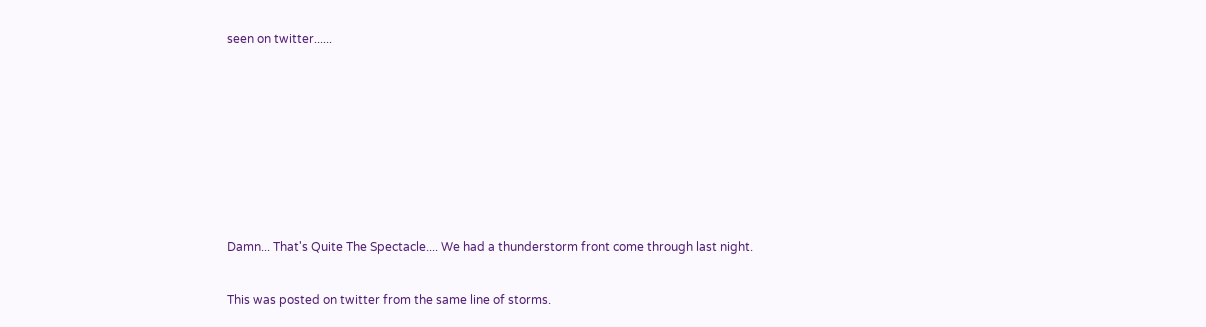seen on twitter......











Damn... That's Quite The Spectacle.... We had a thunderstorm front come through last night.


This was posted on twitter from the same line of storms.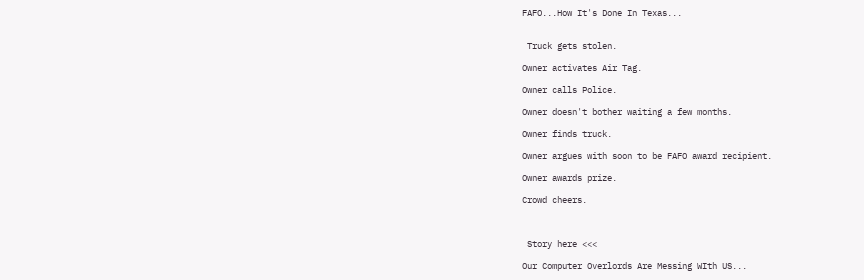FAFO...How It's Done In Texas...


 Truck gets stolen.

Owner activates Air Tag.

Owner calls Police.

Owner doesn't bother waiting a few months.

Owner finds truck.

Owner argues with soon to be FAFO award recipient.

Owner awards prize.

Crowd cheers.



 Story here <<<

Our Computer Overlords Are Messing WIth US...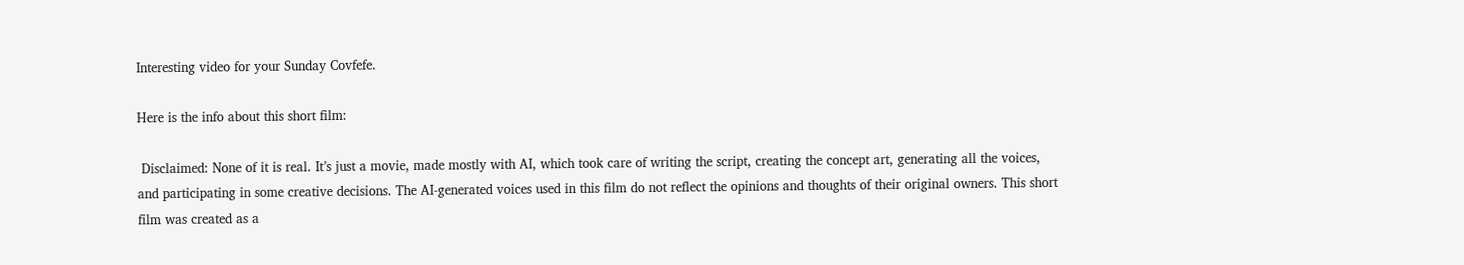Interesting video for your Sunday Covfefe.

Here is the info about this short film:

 Disclaimed: None of it is real. It’s just a movie, made mostly with AI, which took care of writing the script, creating the concept art, generating all the voices, and participating in some creative decisions. The AI-generated voices used in this film do not reflect the opinions and thoughts of their original owners. This short film was created as a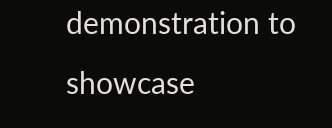demonstration to showcase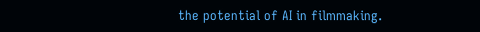the potential of AI in filmmaking.